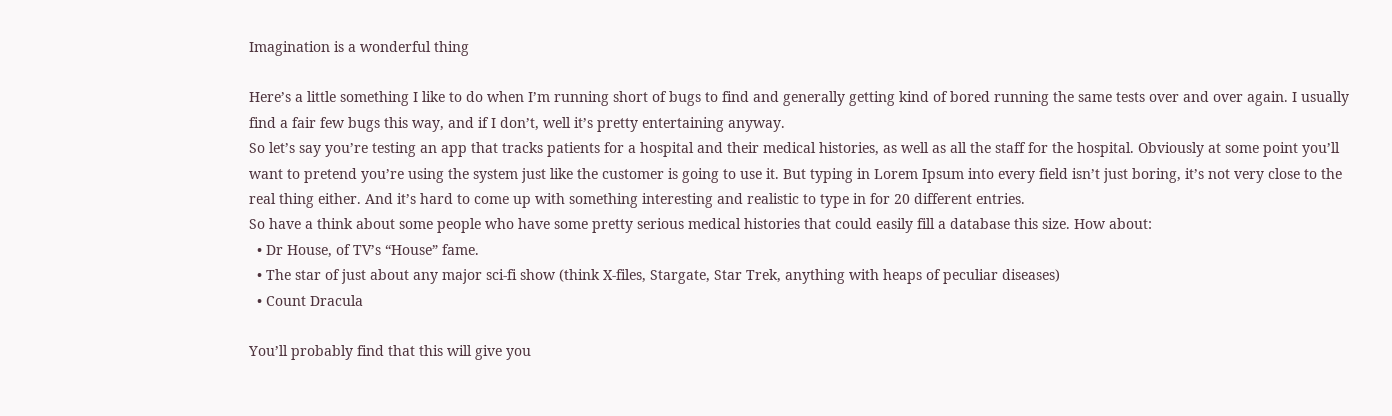Imagination is a wonderful thing

Here’s a little something I like to do when I’m running short of bugs to find and generally getting kind of bored running the same tests over and over again. I usually find a fair few bugs this way, and if I don’t, well it’s pretty entertaining anyway.
So let’s say you’re testing an app that tracks patients for a hospital and their medical histories, as well as all the staff for the hospital. Obviously at some point you’ll want to pretend you’re using the system just like the customer is going to use it. But typing in Lorem Ipsum into every field isn’t just boring, it’s not very close to the real thing either. And it’s hard to come up with something interesting and realistic to type in for 20 different entries.
So have a think about some people who have some pretty serious medical histories that could easily fill a database this size. How about:
  • Dr House, of TV’s “House” fame.
  • The star of just about any major sci-fi show (think X-files, Stargate, Star Trek, anything with heaps of peculiar diseases)
  • Count Dracula

You’ll probably find that this will give you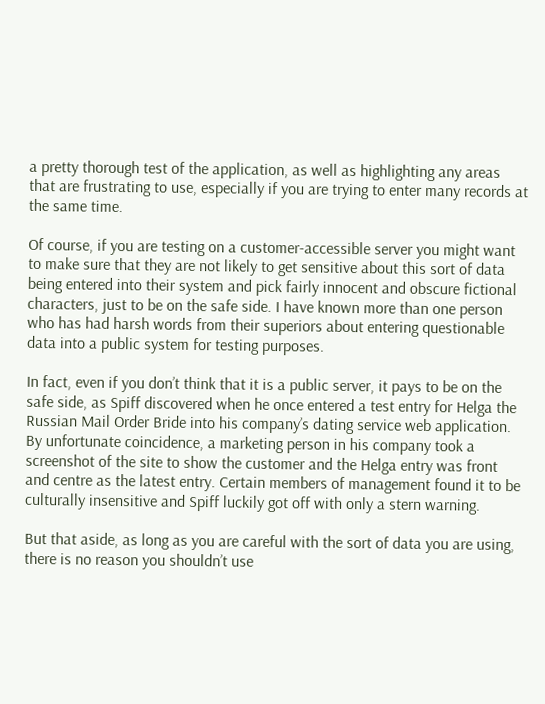a pretty thorough test of the application, as well as highlighting any areas that are frustrating to use, especially if you are trying to enter many records at the same time.

Of course, if you are testing on a customer-accessible server you might want to make sure that they are not likely to get sensitive about this sort of data being entered into their system and pick fairly innocent and obscure fictional characters, just to be on the safe side. I have known more than one person who has had harsh words from their superiors about entering questionable data into a public system for testing purposes.

In fact, even if you don’t think that it is a public server, it pays to be on the safe side, as Spiff discovered when he once entered a test entry for Helga the Russian Mail Order Bride into his company’s dating service web application. By unfortunate coincidence, a marketing person in his company took a screenshot of the site to show the customer and the Helga entry was front and centre as the latest entry. Certain members of management found it to be culturally insensitive and Spiff luckily got off with only a stern warning.

But that aside, as long as you are careful with the sort of data you are using, there is no reason you shouldn’t use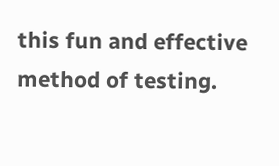this fun and effective method of testing.